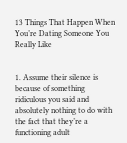13 Things That Happen When You’re Dating Someone You Really Like


1. Assume their silence is because of something ridiculous you said and absolutely nothing to do with the fact that they’re a functioning adult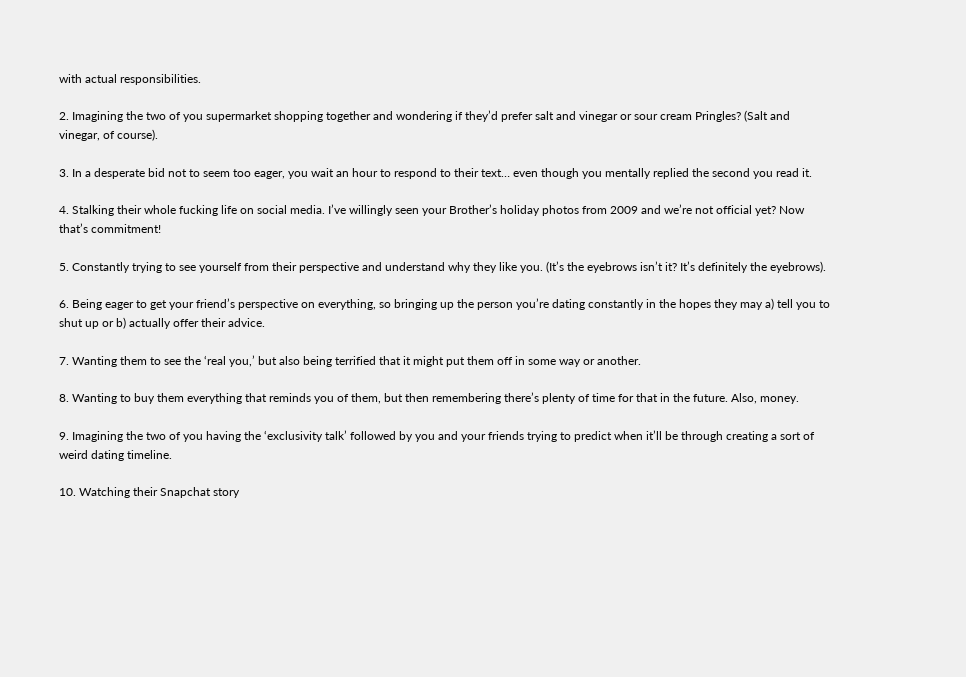with actual responsibilities.

2. Imagining the two of you supermarket shopping together and wondering if they’d prefer salt and vinegar or sour cream Pringles? (Salt and vinegar, of course).

3. In a desperate bid not to seem too eager, you wait an hour to respond to their text… even though you mentally replied the second you read it.

4. Stalking their whole fucking life on social media. I’ve willingly seen your Brother’s holiday photos from 2009 and we’re not official yet? Now that’s commitment!

5. Constantly trying to see yourself from their perspective and understand why they like you. (It’s the eyebrows isn’t it? It’s definitely the eyebrows).

6. Being eager to get your friend’s perspective on everything, so bringing up the person you’re dating constantly in the hopes they may a) tell you to shut up or b) actually offer their advice.

7. Wanting them to see the ‘real you,’ but also being terrified that it might put them off in some way or another.

8. Wanting to buy them everything that reminds you of them, but then remembering there’s plenty of time for that in the future. Also, money.

9. Imagining the two of you having the ‘exclusivity talk’ followed by you and your friends trying to predict when it’ll be through creating a sort of weird dating timeline.

10. Watching their Snapchat story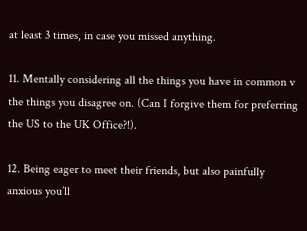at least 3 times, in case you missed anything.

11. Mentally considering all the things you have in common v the things you disagree on. (Can I forgive them for preferring the US to the UK Office?!).

12. Being eager to meet their friends, but also painfully anxious you’ll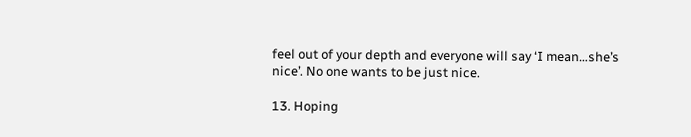feel out of your depth and everyone will say ‘I mean…she’s nice’. No one wants to be just nice.

13. Hoping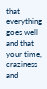that everything goes well and that your time, craziness and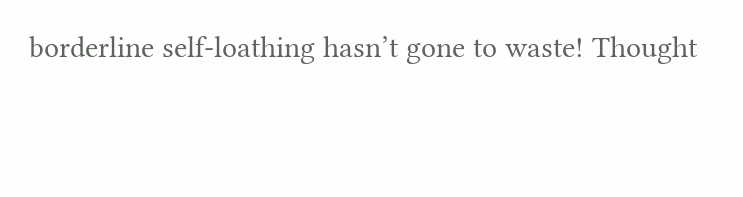borderline self-loathing hasn’t gone to waste! Thought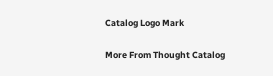Catalog Logo Mark

More From Thought Catalog